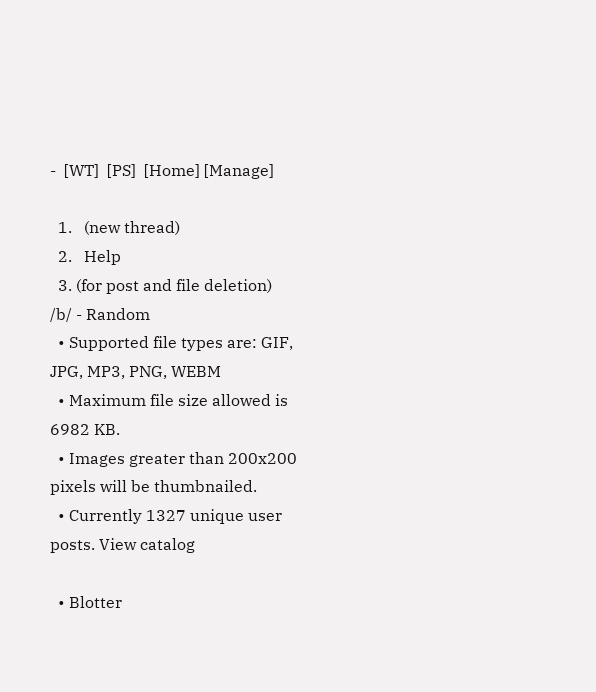-  [WT]  [PS]  [Home] [Manage]

  1.   (new thread)
  2.   Help
  3. (for post and file deletion)
/b/ - Random
  • Supported file types are: GIF, JPG, MP3, PNG, WEBM
  • Maximum file size allowed is 6982 KB.
  • Images greater than 200x200 pixels will be thumbnailed.
  • Currently 1327 unique user posts. View catalog

  • Blotter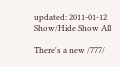updated: 2011-01-12 Show/Hide Show All

There's a new /777/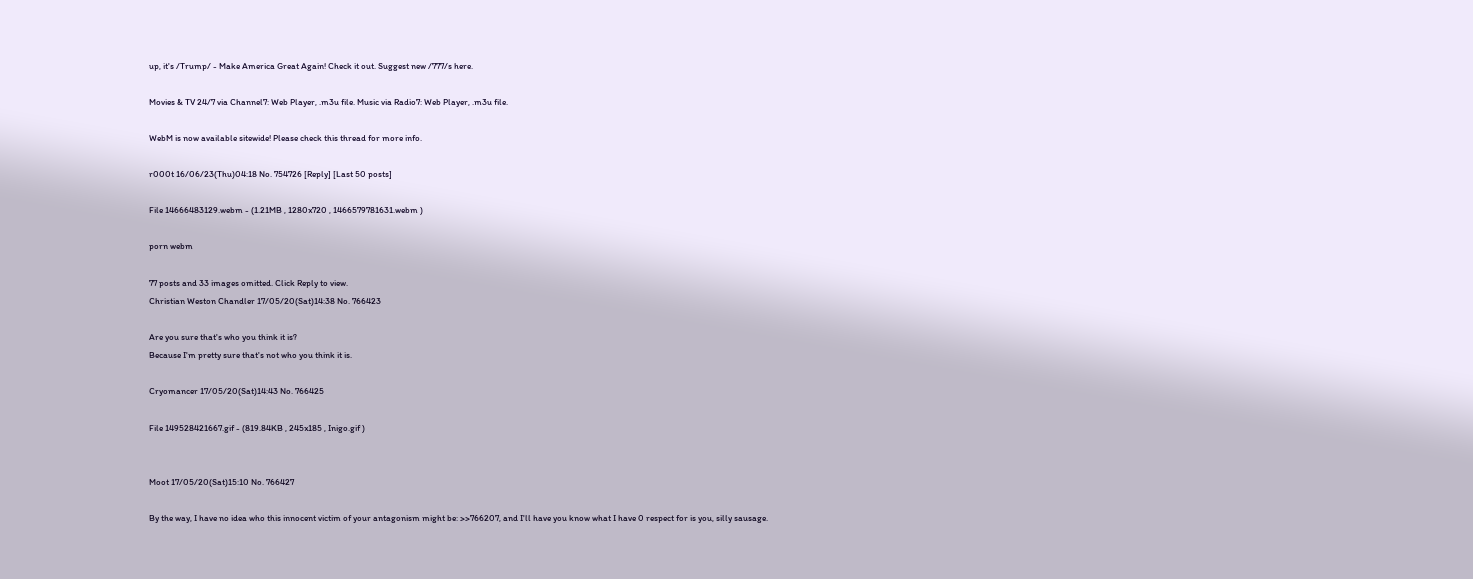up, it's /Trump/ - Make America Great Again! Check it out. Suggest new /777/s here.

Movies & TV 24/7 via Channel7: Web Player, .m3u file. Music via Radio7: Web Player, .m3u file.

WebM is now available sitewide! Please check this thread for more info.

r000t 16/06/23(Thu)04:18 No. 754726 [Reply] [Last 50 posts]

File 14666483129.webm - (1.21MB , 1280x720 , 1466579781631.webm )

porn webm

77 posts and 33 images omitted. Click Reply to view.
Christian Weston Chandler 17/05/20(Sat)14:38 No. 766423

Are you sure that's who you think it is?
Because I'm pretty sure that's not who you think it is.

Cryomancer 17/05/20(Sat)14:43 No. 766425

File 149528421667.gif - (819.84KB , 245x185 , Inigo.gif )


Moot 17/05/20(Sat)15:10 No. 766427

By the way, I have no idea who this innocent victim of your antagonism might be: >>766207, and I'll have you know what I have 0 respect for is you, silly sausage.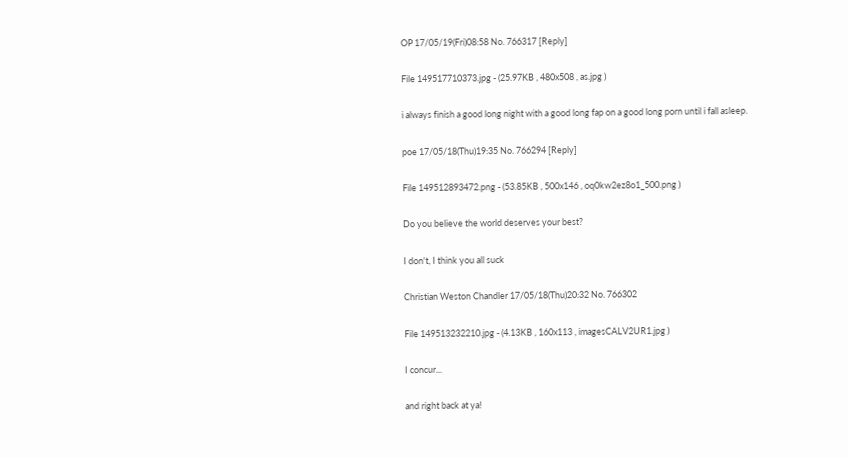OP 17/05/19(Fri)08:58 No. 766317 [Reply]

File 149517710373.jpg - (25.97KB , 480x508 , as.jpg )

i always finish a good long night with a good long fap on a good long porn until i fall asleep.

poe 17/05/18(Thu)19:35 No. 766294 [Reply]

File 149512893472.png - (53.85KB , 500x146 , oq0kw2ez8o1_500.png )

Do you believe the world deserves your best?

I don't, I think you all suck

Christian Weston Chandler 17/05/18(Thu)20:32 No. 766302

File 149513232210.jpg - (4.13KB , 160x113 , imagesCALV2UR1.jpg )

I concur...

and right back at ya!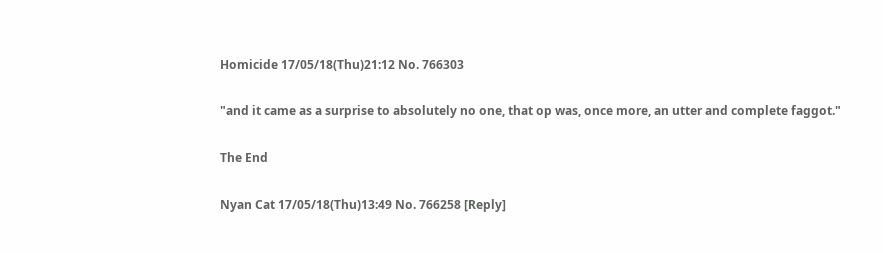Homicide 17/05/18(Thu)21:12 No. 766303

"and it came as a surprise to absolutely no one, that op was, once more, an utter and complete faggot."

The End

Nyan Cat 17/05/18(Thu)13:49 No. 766258 [Reply]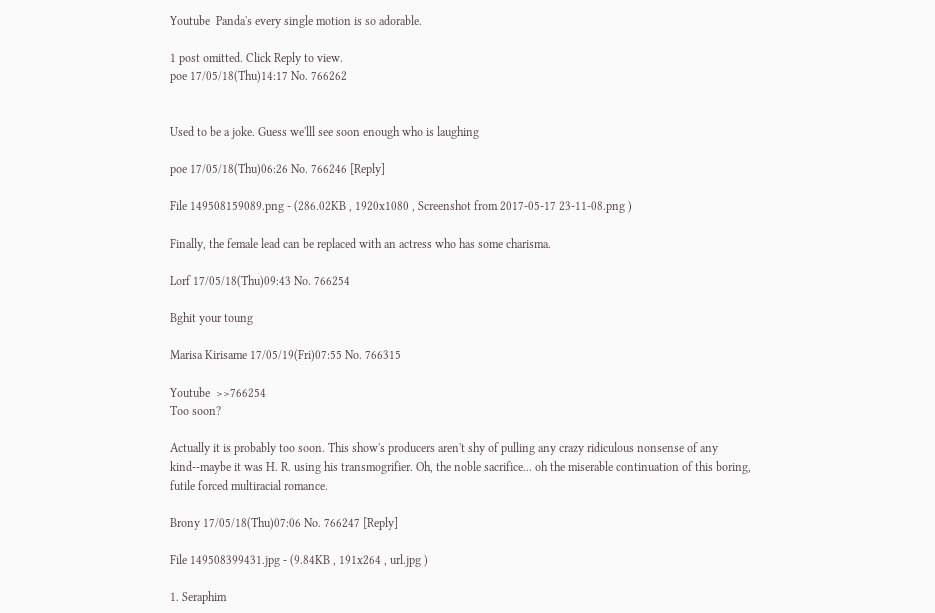Youtube  Panda's every single motion is so adorable.

1 post omitted. Click Reply to view.
poe 17/05/18(Thu)14:17 No. 766262


Used to be a joke. Guess we'lll see soon enough who is laughing

poe 17/05/18(Thu)06:26 No. 766246 [Reply]

File 149508159089.png - (286.02KB , 1920x1080 , Screenshot from 2017-05-17 23-11-08.png )

Finally, the female lead can be replaced with an actress who has some charisma.

Lorf 17/05/18(Thu)09:43 No. 766254

Bghit your toung

Marisa Kirisame 17/05/19(Fri)07:55 No. 766315

Youtube  >>766254
Too soon?

Actually it is probably too soon. This show's producers aren't shy of pulling any crazy ridiculous nonsense of any kind--maybe it was H. R. using his transmogrifier. Oh, the noble sacrifice... oh the miserable continuation of this boring, futile forced multiracial romance.

Brony 17/05/18(Thu)07:06 No. 766247 [Reply]

File 149508399431.jpg - (9.84KB , 191x264 , url.jpg )

1. Seraphim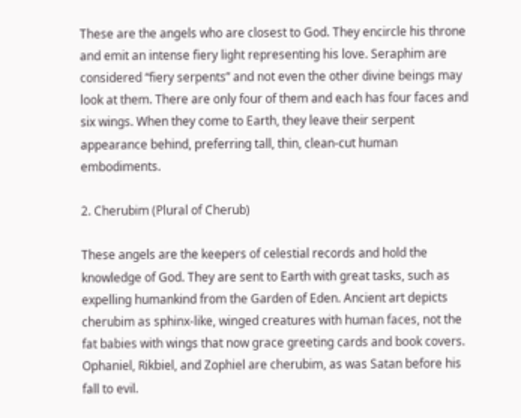These are the angels who are closest to God. They encircle his throne and emit an intense fiery light representing his love. Seraphim are considered “fiery serpents” and not even the other divine beings may look at them. There are only four of them and each has four faces and six wings. When they come to Earth, they leave their serpent appearance behind, preferring tall, thin, clean-cut human embodiments.

2. Cherubim (Plural of Cherub)

These angels are the keepers of celestial records and hold the knowledge of God. They are sent to Earth with great tasks, such as expelling humankind from the Garden of Eden. Ancient art depicts cherubim as sphinx-like, winged creatures with human faces, not the fat babies with wings that now grace greeting cards and book covers. Ophaniel, Rikbiel, and Zophiel are cherubim, as was Satan before his fall to evil.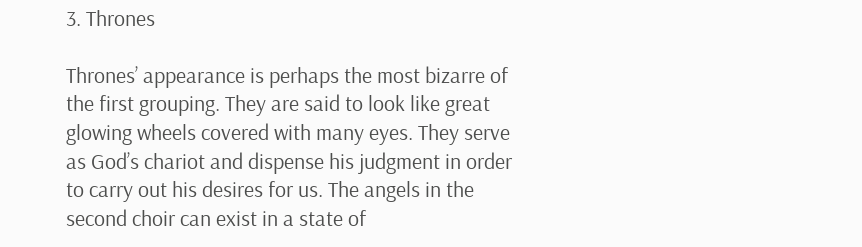3. Thrones

Thrones’ appearance is perhaps the most bizarre of the first grouping. They are said to look like great glowing wheels covered with many eyes. They serve as God’s chariot and dispense his judgment in order to carry out his desires for us. The angels in the second choir can exist in a state of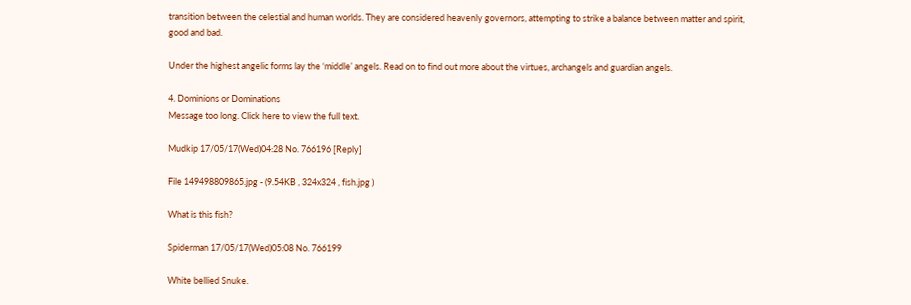transition between the celestial and human worlds. They are considered heavenly governors, attempting to strike a balance between matter and spirit, good and bad.

Under the highest angelic forms lay the ‘middle’ angels. Read on to find out more about the virtues, archangels and guardian angels.

4. Dominions or Dominations
Message too long. Click here to view the full text.

Mudkip 17/05/17(Wed)04:28 No. 766196 [Reply]

File 149498809865.jpg - (9.54KB , 324x324 , fish.jpg )

What is this fish?

Spiderman 17/05/17(Wed)05:08 No. 766199

White bellied Snuke.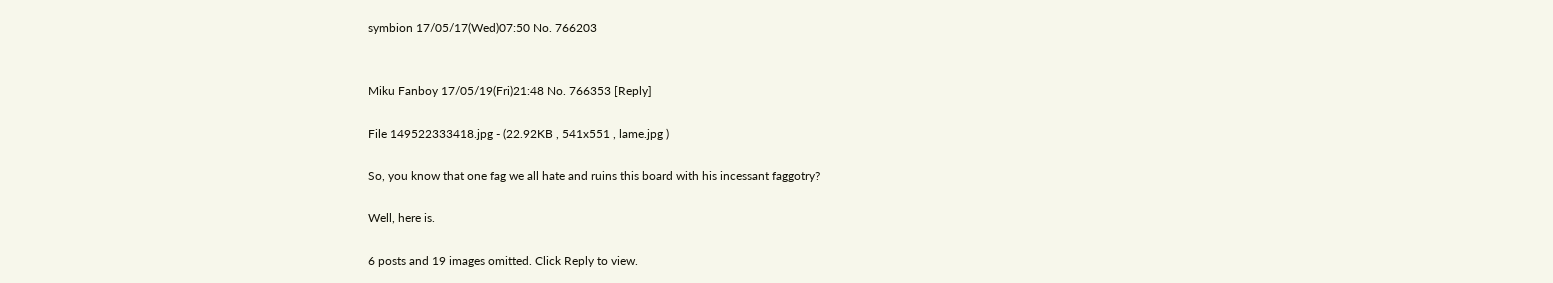symbion 17/05/17(Wed)07:50 No. 766203


Miku Fanboy 17/05/19(Fri)21:48 No. 766353 [Reply]

File 149522333418.jpg - (22.92KB , 541x551 , lame.jpg )

So, you know that one fag we all hate and ruins this board with his incessant faggotry?

Well, here is.

6 posts and 19 images omitted. Click Reply to view.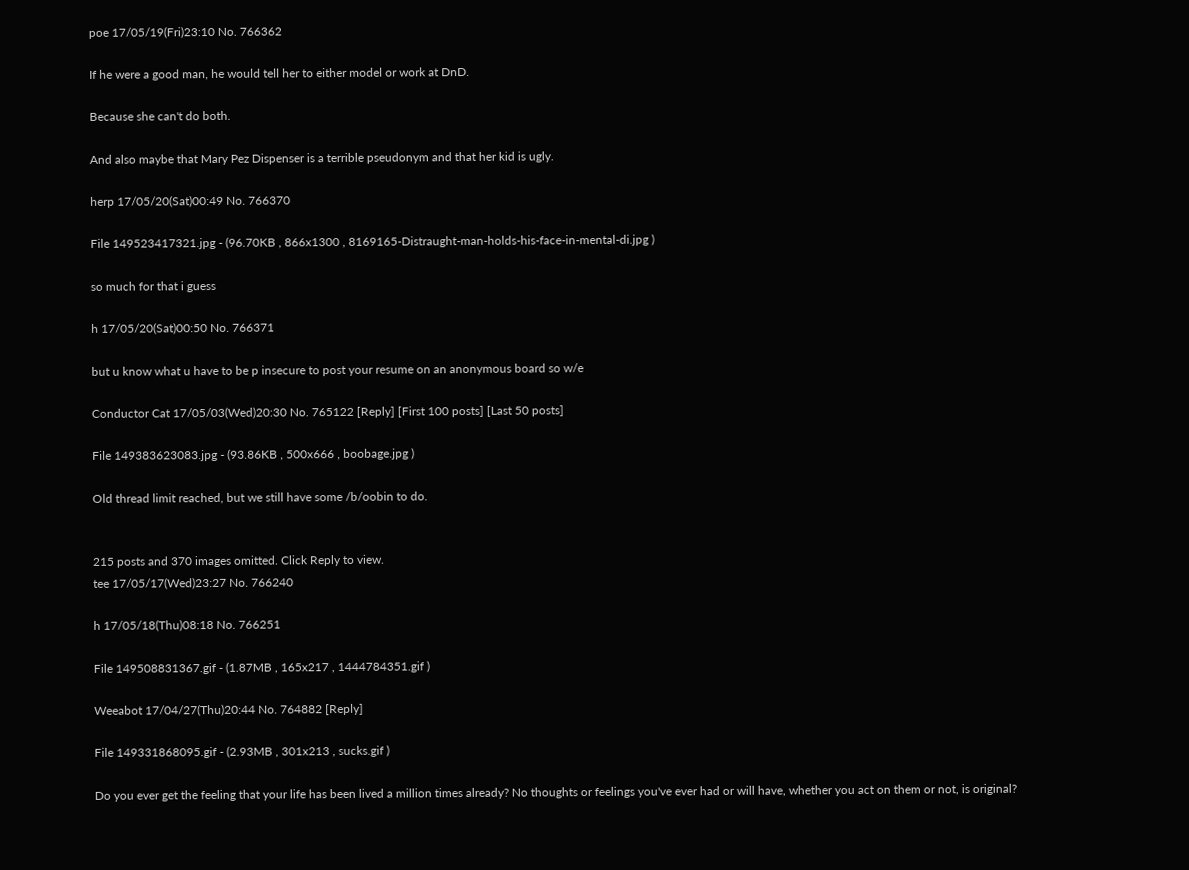poe 17/05/19(Fri)23:10 No. 766362

If he were a good man, he would tell her to either model or work at DnD.

Because she can't do both.

And also maybe that Mary Pez Dispenser is a terrible pseudonym and that her kid is ugly.

herp 17/05/20(Sat)00:49 No. 766370

File 149523417321.jpg - (96.70KB , 866x1300 , 8169165-Distraught-man-holds-his-face-in-mental-di.jpg )

so much for that i guess

h 17/05/20(Sat)00:50 No. 766371

but u know what u have to be p insecure to post your resume on an anonymous board so w/e

Conductor Cat 17/05/03(Wed)20:30 No. 765122 [Reply] [First 100 posts] [Last 50 posts]

File 149383623083.jpg - (93.86KB , 500x666 , boobage.jpg )

Old thread limit reached, but we still have some /b/oobin to do.


215 posts and 370 images omitted. Click Reply to view.
tee 17/05/17(Wed)23:27 No. 766240

h 17/05/18(Thu)08:18 No. 766251

File 149508831367.gif - (1.87MB , 165x217 , 1444784351.gif )

Weeabot 17/04/27(Thu)20:44 No. 764882 [Reply]

File 149331868095.gif - (2.93MB , 301x213 , sucks.gif )

Do you ever get the feeling that your life has been lived a million times already? No thoughts or feelings you've ever had or will have, whether you act on them or not, is original?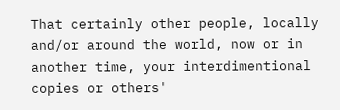That certainly other people, locally and/or around the world, now or in another time, your interdimentional copies or others'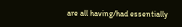are all having/had essentially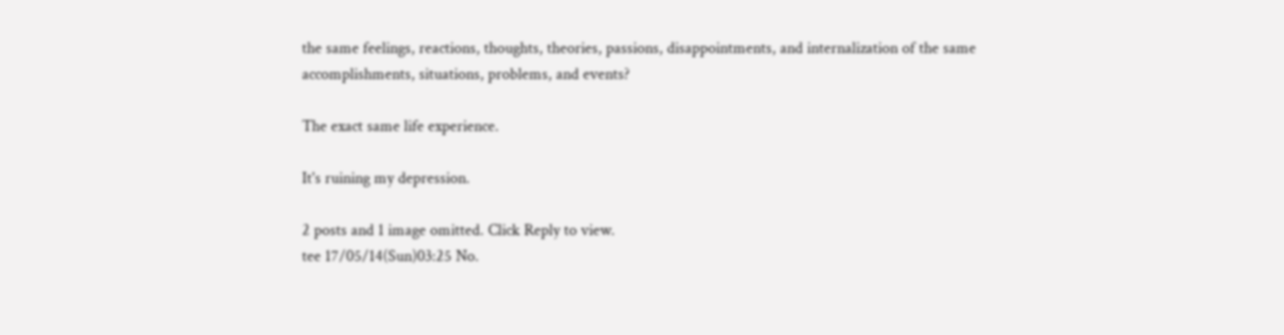the same feelings, reactions, thoughts, theories, passions, disappointments, and internalization of the same accomplishments, situations, problems, and events?

The exact same life experience.

It's ruining my depression.

2 posts and 1 image omitted. Click Reply to view.
tee 17/05/14(Sun)03:25 No.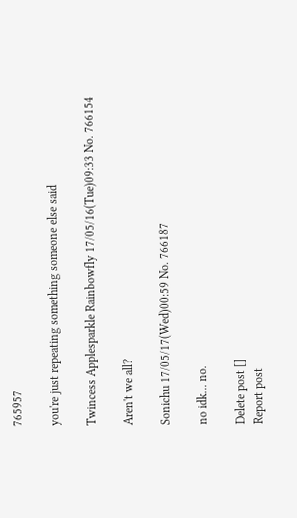765957

you're just repeating something someone else said

Twincess Applesparkle Rainbowfly 17/05/16(Tue)09:33 No. 766154

Aren't we all?

Sonichu 17/05/17(Wed)00:59 No. 766187

no idk... no.

Delete post []
Report post